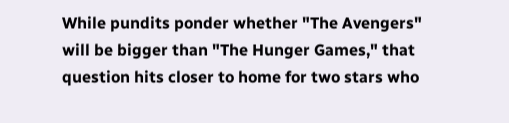While pundits ponder whether "The Avengers" will be bigger than "The Hunger Games," that question hits closer to home for two stars who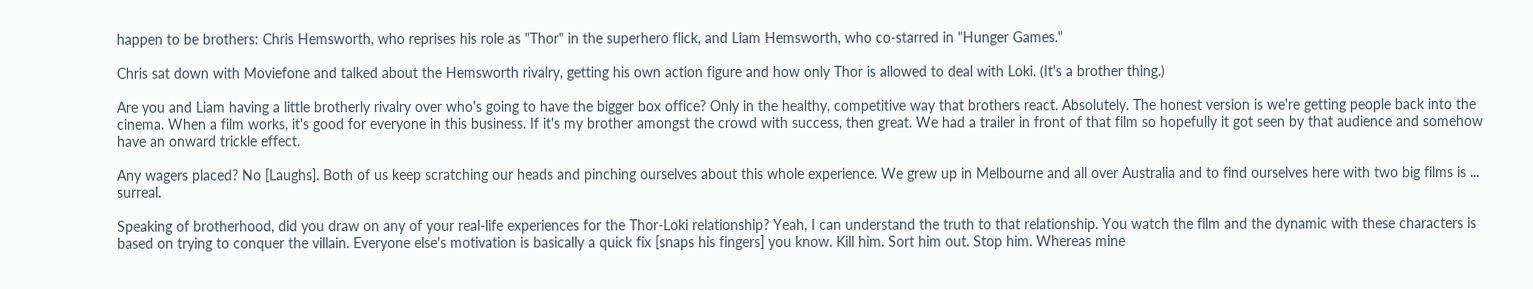happen to be brothers: Chris Hemsworth, who reprises his role as "Thor" in the superhero flick, and Liam Hemsworth, who co-starred in "Hunger Games."

Chris sat down with Moviefone and talked about the Hemsworth rivalry, getting his own action figure and how only Thor is allowed to deal with Loki. (It's a brother thing.)

Are you and Liam having a little brotherly rivalry over who's going to have the bigger box office? Only in the healthy, competitive way that brothers react. Absolutely. The honest version is we're getting people back into the cinema. When a film works, it's good for everyone in this business. If it's my brother amongst the crowd with success, then great. We had a trailer in front of that film so hopefully it got seen by that audience and somehow have an onward trickle effect.

Any wagers placed? No [Laughs]. Both of us keep scratching our heads and pinching ourselves about this whole experience. We grew up in Melbourne and all over Australia and to find ourselves here with two big films is ... surreal.

Speaking of brotherhood, did you draw on any of your real-life experiences for the Thor-Loki relationship? Yeah, I can understand the truth to that relationship. You watch the film and the dynamic with these characters is based on trying to conquer the villain. Everyone else's motivation is basically a quick fix [snaps his fingers] you know. Kill him. Sort him out. Stop him. Whereas mine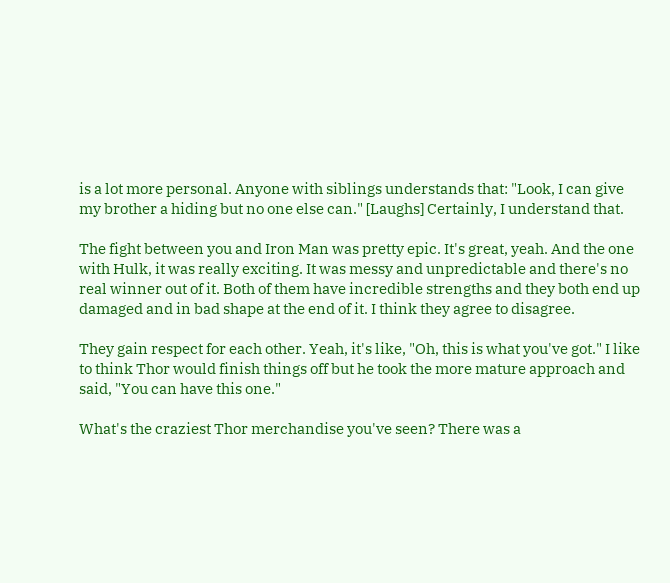is a lot more personal. Anyone with siblings understands that: "Look, I can give my brother a hiding but no one else can." [Laughs] Certainly, I understand that.

The fight between you and Iron Man was pretty epic. It's great, yeah. And the one with Hulk, it was really exciting. It was messy and unpredictable and there's no real winner out of it. Both of them have incredible strengths and they both end up damaged and in bad shape at the end of it. I think they agree to disagree.

They gain respect for each other. Yeah, it's like, "Oh, this is what you've got." I like to think Thor would finish things off but he took the more mature approach and said, "You can have this one."

What's the craziest Thor merchandise you've seen? There was a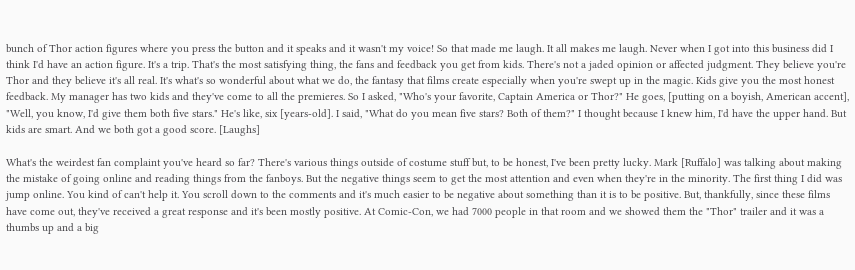bunch of Thor action figures where you press the button and it speaks and it wasn't my voice! So that made me laugh. It all makes me laugh. Never when I got into this business did I think I'd have an action figure. It's a trip. That's the most satisfying thing, the fans and feedback you get from kids. There's not a jaded opinion or affected judgment. They believe you're Thor and they believe it's all real. It's what's so wonderful about what we do, the fantasy that films create especially when you're swept up in the magic. Kids give you the most honest feedback. My manager has two kids and they've come to all the premieres. So I asked, "Who's your favorite, Captain America or Thor?" He goes, [putting on a boyish, American accent], "Well, you know, I'd give them both five stars." He's like, six [years-old]. I said, "What do you mean five stars? Both of them?" I thought because I knew him, I'd have the upper hand. But kids are smart. And we both got a good score. [Laughs]

What's the weirdest fan complaint you've heard so far? There's various things outside of costume stuff but, to be honest, I've been pretty lucky. Mark [Ruffalo] was talking about making the mistake of going online and reading things from the fanboys. But the negative things seem to get the most attention and even when they're in the minority. The first thing I did was jump online. You kind of can't help it. You scroll down to the comments and it's much easier to be negative about something than it is to be positive. But, thankfully, since these films have come out, they've received a great response and it's been mostly positive. At Comic-Con, we had 7000 people in that room and we showed them the "Thor" trailer and it was a thumbs up and a big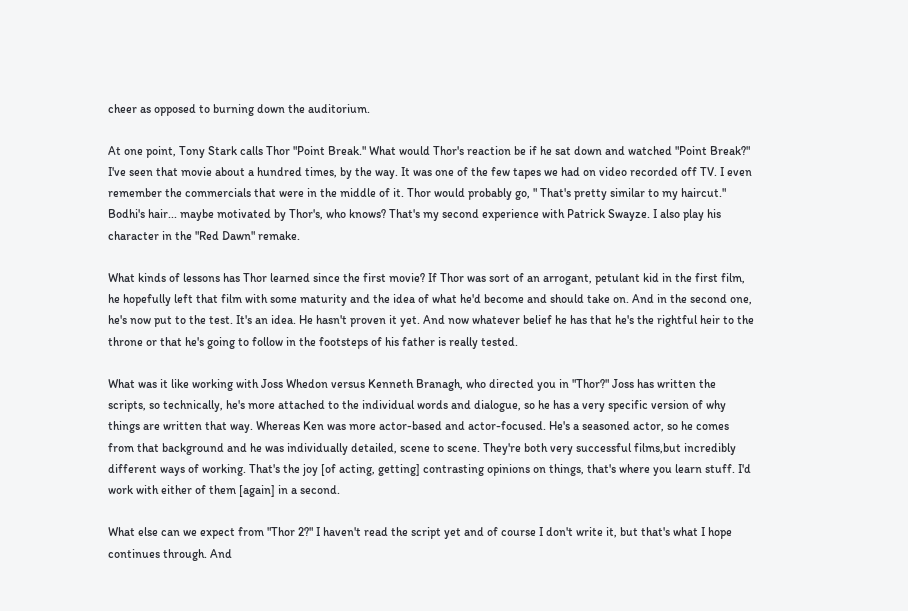cheer as opposed to burning down the auditorium.

At one point, Tony Stark calls Thor "Point Break." What would Thor's reaction be if he sat down and watched "Point Break?" I've seen that movie about a hundred times, by the way. It was one of the few tapes we had on video recorded off TV. I even remember the commercials that were in the middle of it. Thor would probably go, " That's pretty similar to my haircut." Bodhi's hair... maybe motivated by Thor's, who knows? That's my second experience with Patrick Swayze. I also play his character in the "Red Dawn" remake.

What kinds of lessons has Thor learned since the first movie? If Thor was sort of an arrogant, petulant kid in the first film, he hopefully left that film with some maturity and the idea of what he'd become and should take on. And in the second one, he's now put to the test. It's an idea. He hasn't proven it yet. And now whatever belief he has that he's the rightful heir to the throne or that he's going to follow in the footsteps of his father is really tested.

What was it like working with Joss Whedon versus Kenneth Branagh, who directed you in "Thor?" Joss has written the scripts, so technically, he's more attached to the individual words and dialogue, so he has a very specific version of why things are written that way. Whereas Ken was more actor-based and actor-focused. He's a seasoned actor, so he comes from that background and he was individually detailed, scene to scene. They're both very successful films,but incredibly different ways of working. That's the joy [of acting, getting] contrasting opinions on things, that's where you learn stuff. I'd work with either of them [again] in a second.

What else can we expect from "Thor 2?" I haven't read the script yet and of course I don't write it, but that's what I hope continues through. And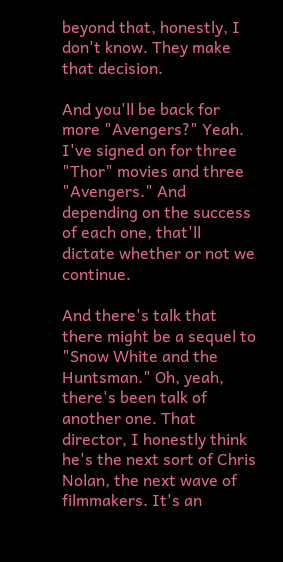beyond that, honestly, I don't know. They make that decision.

And you'll be back for more "Avengers?" Yeah. I've signed on for three "Thor" movies and three "Avengers." And depending on the success of each one, that'll dictate whether or not we continue.

And there's talk that there might be a sequel to "Snow White and the Huntsman." Oh, yeah, there's been talk of another one. That director, I honestly think he's the next sort of Chris Nolan, the next wave of filmmakers. It's an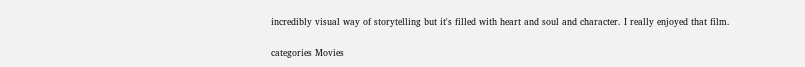incredibly visual way of storytelling but it's filled with heart and soul and character. I really enjoyed that film.

categories Movies